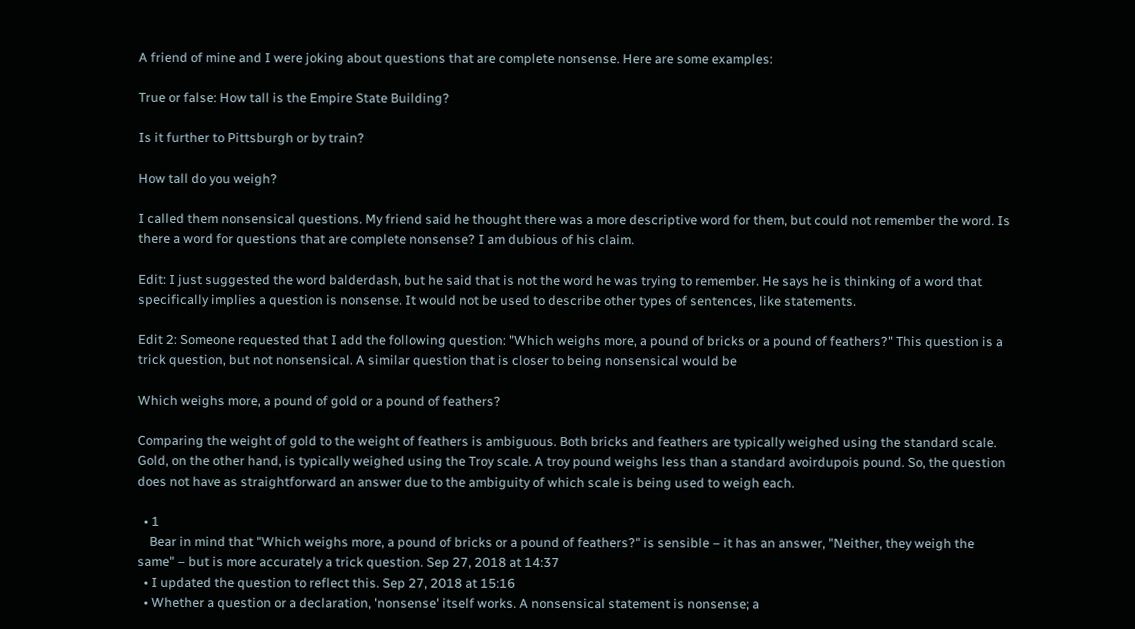A friend of mine and I were joking about questions that are complete nonsense. Here are some examples:

True or false: How tall is the Empire State Building?

Is it further to Pittsburgh or by train?

How tall do you weigh?

I called them nonsensical questions. My friend said he thought there was a more descriptive word for them, but could not remember the word. Is there a word for questions that are complete nonsense? I am dubious of his claim.

Edit: I just suggested the word balderdash, but he said that is not the word he was trying to remember. He says he is thinking of a word that specifically implies a question is nonsense. It would not be used to describe other types of sentences, like statements.

Edit 2: Someone requested that I add the following question: "Which weighs more, a pound of bricks or a pound of feathers?" This question is a trick question, but not nonsensical. A similar question that is closer to being nonsensical would be

Which weighs more, a pound of gold or a pound of feathers?

Comparing the weight of gold to the weight of feathers is ambiguous. Both bricks and feathers are typically weighed using the standard scale. Gold, on the other hand, is typically weighed using the Troy scale. A troy pound weighs less than a standard avoirdupois pound. So, the question does not have as straightforward an answer due to the ambiguity of which scale is being used to weigh each.

  • 1
    Bear in mind that "Which weighs more, a pound of bricks or a pound of feathers?" is sensible – it has an answer, "Neither, they weigh the same" – but is more accurately a trick question. Sep 27, 2018 at 14:37
  • I updated the question to reflect this. Sep 27, 2018 at 15:16
  • Whether a question or a declaration, 'nonsense' itself works. A nonsensical statement is nonsense; a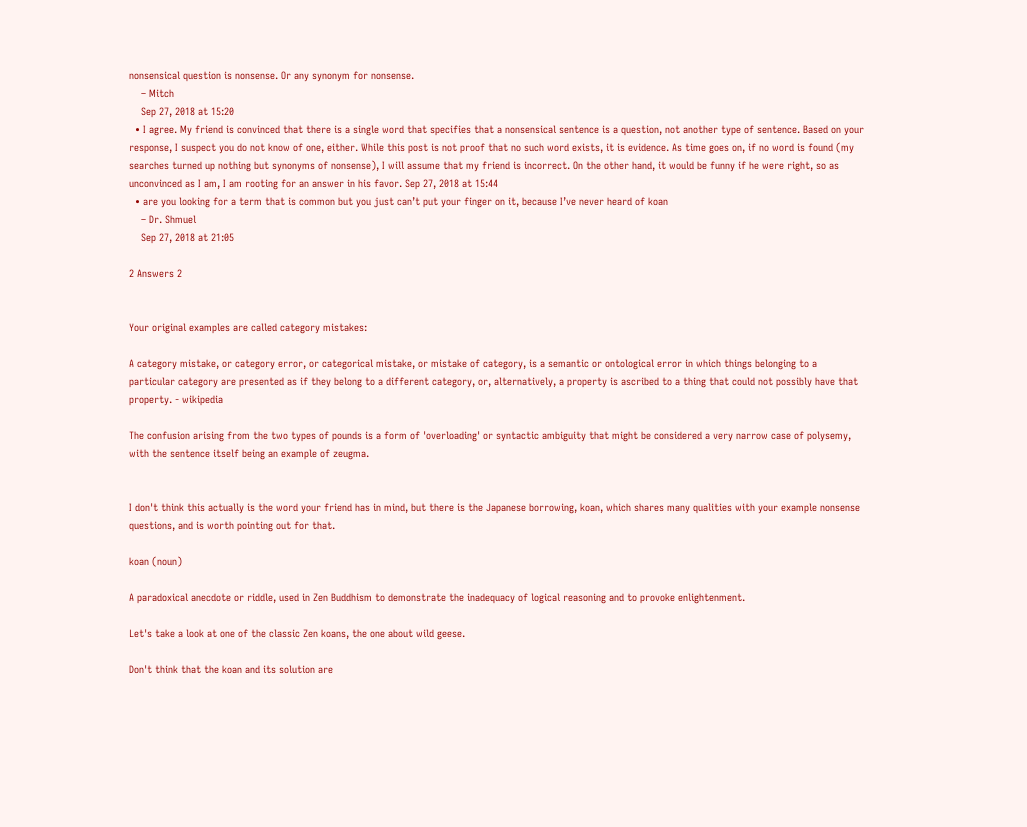nonsensical question is nonsense. Or any synonym for nonsense.
    – Mitch
    Sep 27, 2018 at 15:20
  • I agree. My friend is convinced that there is a single word that specifies that a nonsensical sentence is a question, not another type of sentence. Based on your response, I suspect you do not know of one, either. While this post is not proof that no such word exists, it is evidence. As time goes on, if no word is found (my searches turned up nothing but synonyms of nonsense), I will assume that my friend is incorrect. On the other hand, it would be funny if he were right, so as unconvinced as I am, I am rooting for an answer in his favor. Sep 27, 2018 at 15:44
  • are you looking for a term that is common but you just can’t put your finger on it, because I’ve never heard of koan
    – Dr. Shmuel
    Sep 27, 2018 at 21:05

2 Answers 2


Your original examples are called category mistakes:

A category mistake, or category error, or categorical mistake, or mistake of category, is a semantic or ontological error in which things belonging to a particular category are presented as if they belong to a different category, or, alternatively, a property is ascribed to a thing that could not possibly have that property. - wikipedia

The confusion arising from the two types of pounds is a form of 'overloading' or syntactic ambiguity that might be considered a very narrow case of polysemy, with the sentence itself being an example of zeugma.


I don't think this actually is the word your friend has in mind, but there is the Japanese borrowing, koan, which shares many qualities with your example nonsense questions, and is worth pointing out for that.

koan (noun)

A paradoxical anecdote or riddle, used in Zen Buddhism to demonstrate the inadequacy of logical reasoning and to provoke enlightenment.

Let's take a look at one of the classic Zen koans, the one about wild geese.

Don't think that the koan and its solution are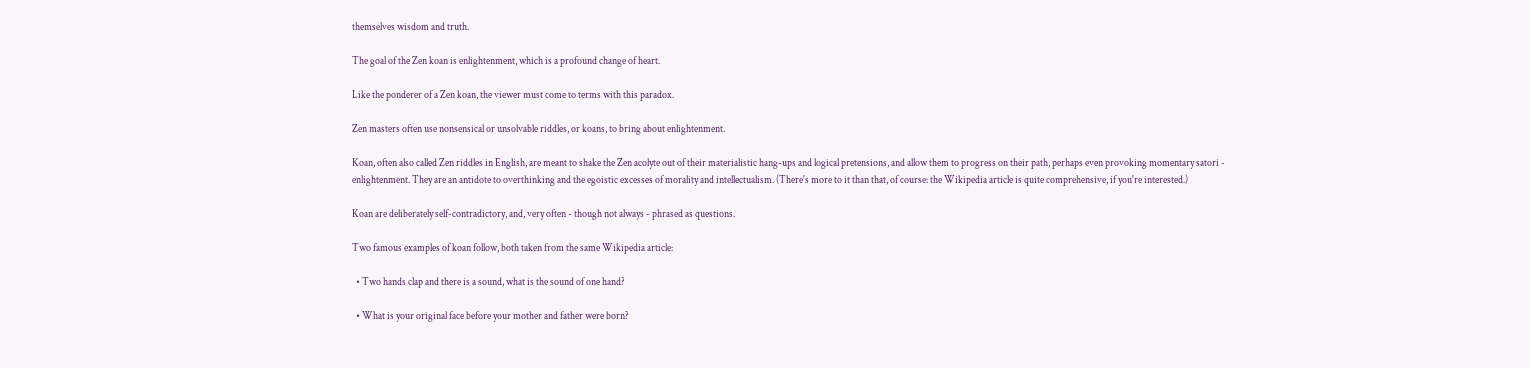themselves wisdom and truth.

The goal of the Zen koan is enlightenment, which is a profound change of heart.

Like the ponderer of a Zen koan, the viewer must come to terms with this paradox.

Zen masters often use nonsensical or unsolvable riddles, or koans, to bring about enlightenment.

Koan, often also called Zen riddles in English, are meant to shake the Zen acolyte out of their materialistic hang-ups and logical pretensions, and allow them to progress on their path, perhaps even provoking momentary satori - enlightenment. They are an antidote to overthinking and the egoistic excesses of morality and intellectualism. (There's more to it than that, of course: the Wikipedia article is quite comprehensive, if you're interested.)

Koan are deliberately self-contradictory, and, very often - though not always - phrased as questions.

Two famous examples of koan follow, both taken from the same Wikipedia article:

  • Two hands clap and there is a sound, what is the sound of one hand?

  • What is your original face before your mother and father were born?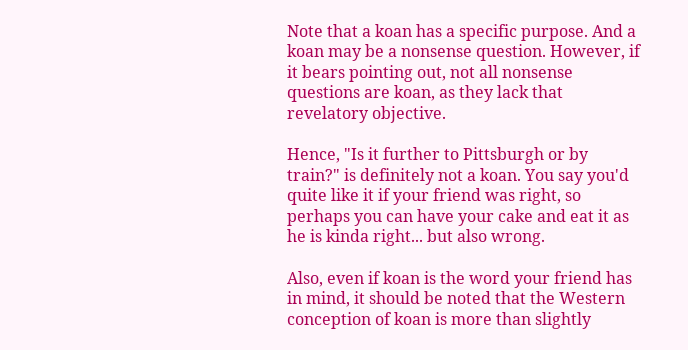Note that a koan has a specific purpose. And a koan may be a nonsense question. However, if it bears pointing out, not all nonsense questions are koan, as they lack that revelatory objective.

Hence, "Is it further to Pittsburgh or by train?" is definitely not a koan. You say you'd quite like it if your friend was right, so perhaps you can have your cake and eat it as he is kinda right... but also wrong.

Also, even if koan is the word your friend has in mind, it should be noted that the Western conception of koan is more than slightly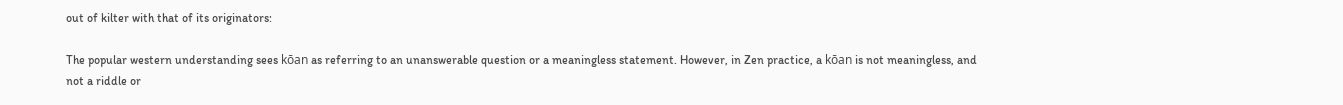out of kilter with that of its originators:

The popular western understanding sees kōan as referring to an unanswerable question or a meaningless statement. However, in Zen practice, a kōan is not meaningless, and not a riddle or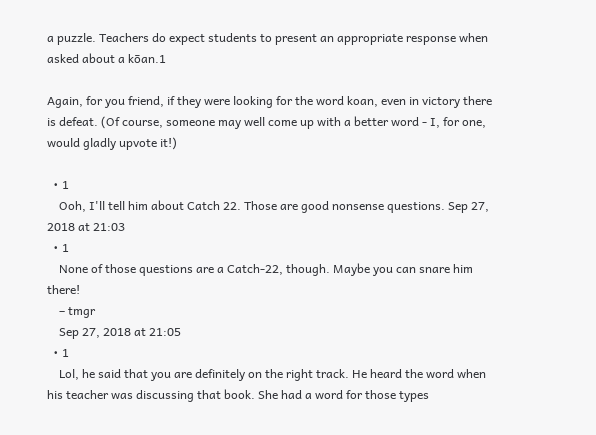a puzzle. Teachers do expect students to present an appropriate response when asked about a kōan.1

Again, for you friend, if they were looking for the word koan, even in victory there is defeat. (Of course, someone may well come up with a better word - I, for one, would gladly upvote it!)

  • 1
    Ooh, I'll tell him about Catch 22. Those are good nonsense questions. Sep 27, 2018 at 21:03
  • 1
    None of those questions are a Catch-22, though. Maybe you can snare him there!
    – tmgr
    Sep 27, 2018 at 21:05
  • 1
    Lol, he said that you are definitely on the right track. He heard the word when his teacher was discussing that book. She had a word for those types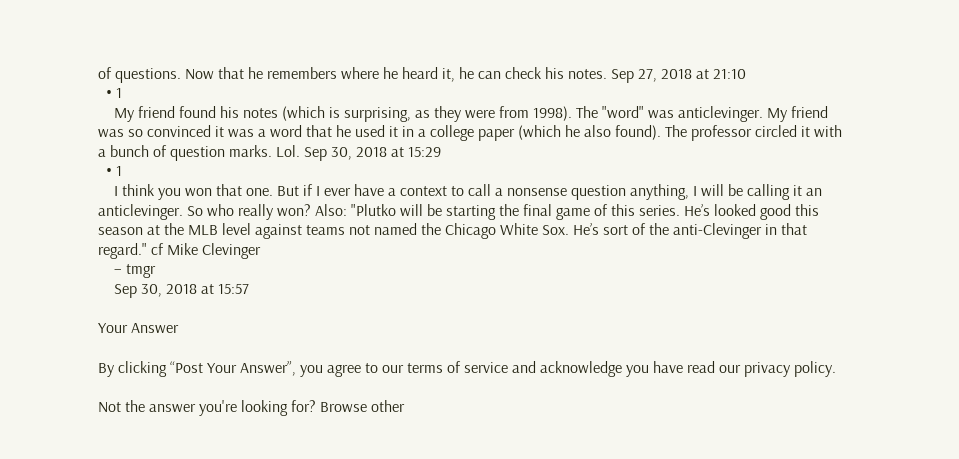of questions. Now that he remembers where he heard it, he can check his notes. Sep 27, 2018 at 21:10
  • 1
    My friend found his notes (which is surprising, as they were from 1998). The "word" was anticlevinger. My friend was so convinced it was a word that he used it in a college paper (which he also found). The professor circled it with a bunch of question marks. Lol. Sep 30, 2018 at 15:29
  • 1
    I think you won that one. But if I ever have a context to call a nonsense question anything, I will be calling it an anticlevinger. So who really won? Also: "Plutko will be starting the final game of this series. He’s looked good this season at the MLB level against teams not named the Chicago White Sox. He’s sort of the anti-Clevinger in that regard." cf Mike Clevinger
    – tmgr
    Sep 30, 2018 at 15:57

Your Answer

By clicking “Post Your Answer”, you agree to our terms of service and acknowledge you have read our privacy policy.

Not the answer you're looking for? Browse other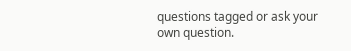questions tagged or ask your own question.